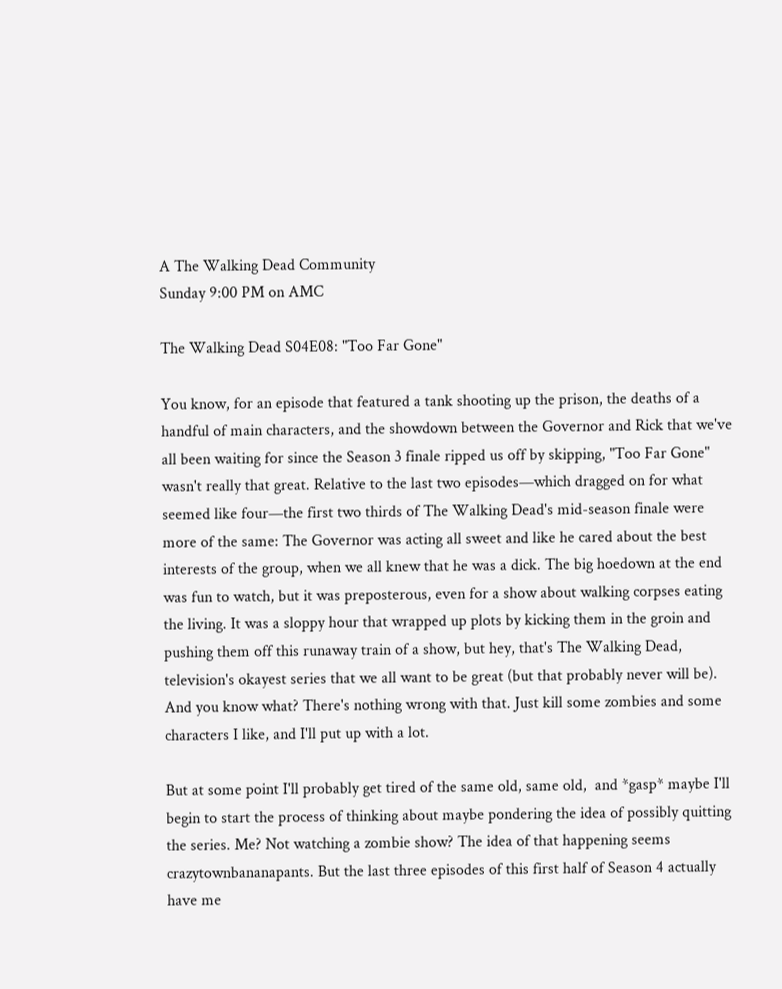A The Walking Dead Community
Sunday 9:00 PM on AMC

The Walking Dead S04E08: "Too Far Gone"

You know, for an episode that featured a tank shooting up the prison, the deaths of a handful of main characters, and the showdown between the Governor and Rick that we've all been waiting for since the Season 3 finale ripped us off by skipping, "Too Far Gone" wasn't really that great. Relative to the last two episodes—which dragged on for what seemed like four—the first two thirds of The Walking Dead's mid-season finale were more of the same: The Governor was acting all sweet and like he cared about the best interests of the group, when we all knew that he was a dick. The big hoedown at the end was fun to watch, but it was preposterous, even for a show about walking corpses eating the living. It was a sloppy hour that wrapped up plots by kicking them in the groin and pushing them off this runaway train of a show, but hey, that's The Walking Dead, television's okayest series that we all want to be great (but that probably never will be). And you know what? There's nothing wrong with that. Just kill some zombies and some characters I like, and I'll put up with a lot.

But at some point I'll probably get tired of the same old, same old,  and *gasp* maybe I'll begin to start the process of thinking about maybe pondering the idea of possibly quitting the series. Me? Not watching a zombie show? The idea of that happening seems crazytownbananapants. But the last three episodes of this first half of Season 4 actually have me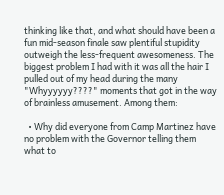thinking like that, and what should have been a fun mid-season finale saw plentiful stupidity outweigh the less-frequent awesomeness. The biggest problem I had with it was all the hair I pulled out of my head during the many "Whyyyyyy????" moments that got in the way of brainless amusement. Among them:

  • Why did everyone from Camp Martinez have no problem with the Governor telling them what to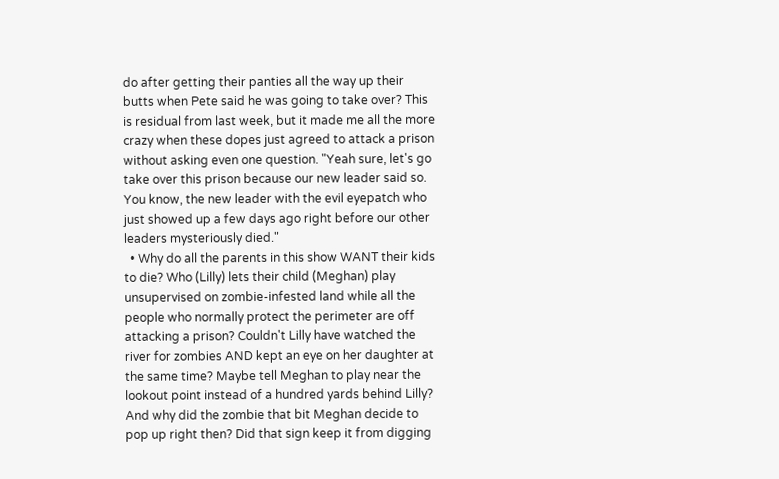do after getting their panties all the way up their butts when Pete said he was going to take over? This is residual from last week, but it made me all the more crazy when these dopes just agreed to attack a prison without asking even one question. "Yeah sure, let's go take over this prison because our new leader said so. You know, the new leader with the evil eyepatch who just showed up a few days ago right before our other leaders mysteriously died."
  • Why do all the parents in this show WANT their kids to die? Who (Lilly) lets their child (Meghan) play unsupervised on zombie-infested land while all the people who normally protect the perimeter are off attacking a prison? Couldn't Lilly have watched the river for zombies AND kept an eye on her daughter at the same time? Maybe tell Meghan to play near the lookout point instead of a hundred yards behind Lilly? And why did the zombie that bit Meghan decide to pop up right then? Did that sign keep it from digging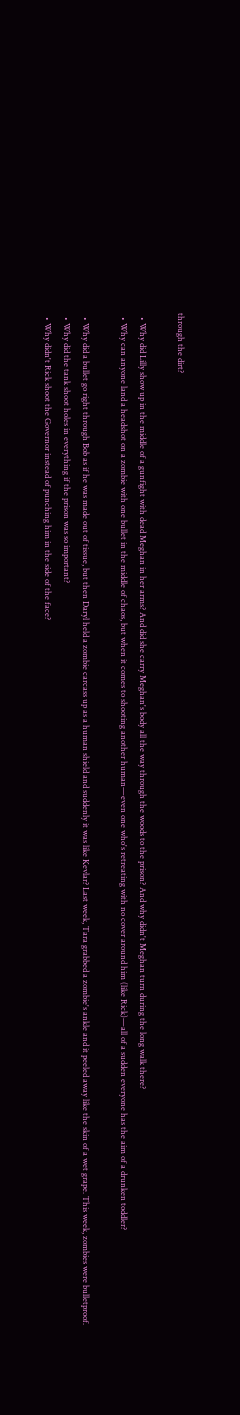through the dirt?

  • Why did Lilly show up in the middle of a gunfight with dead Meghan in her arms? And did she carry Meghan's body all the way through the woods to the prison? And why didn't Meghan turn during the long walk there?
  • Why can anyone land a headshot on a zombie with one bullet in the middle of chaos, but when it comes to shooting another human—even one who's retreating with no cover around him (like Rick)—all of a sudden everyone has the aim of a drunken toddler?

  • Why did a bullet go right through Bob as if he was made out of tissue, but then Daryl held a zombie carcass up as a human shield and suddenly it was like Kevlar? Last week, Tara grabbed a zombie's ankle and it peeled away like the skin of a wet grape. This week, zombies were bulletproof.
  • Why did the tank shoot holes in everything if the prison was so important?
  • Why didn't Rick shoot the Governor instead of punching him in the side of the face?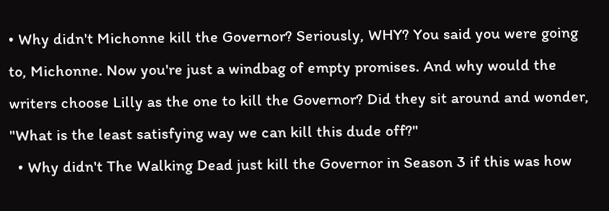• Why didn't Michonne kill the Governor? Seriously, WHY? You said you were going to, Michonne. Now you're just a windbag of empty promises. And why would the writers choose Lilly as the one to kill the Governor? Did they sit around and wonder, "What is the least satisfying way we can kill this dude off?"
  • Why didn't The Walking Dead just kill the Governor in Season 3 if this was how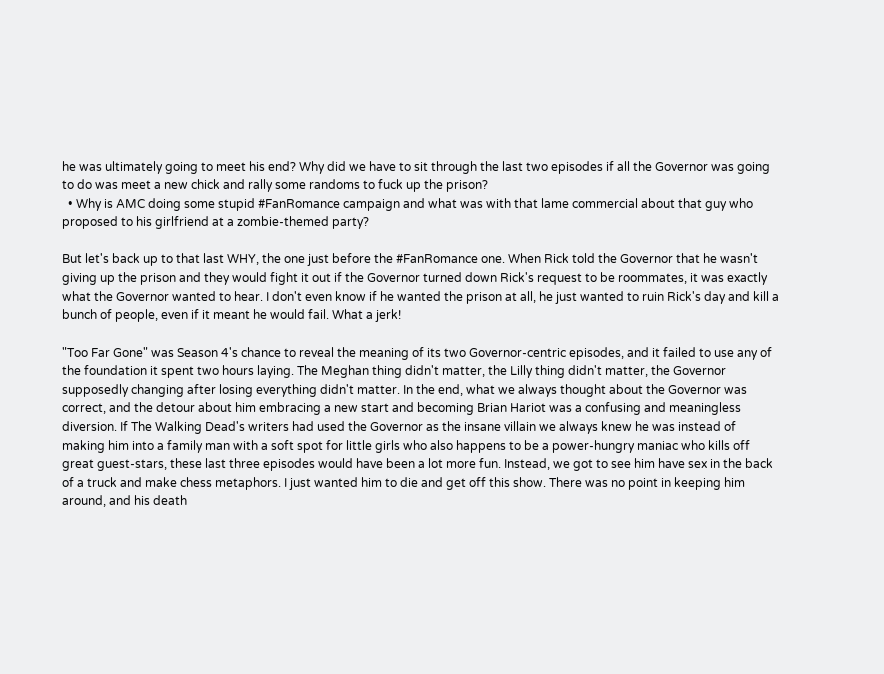he was ultimately going to meet his end? Why did we have to sit through the last two episodes if all the Governor was going to do was meet a new chick and rally some randoms to fuck up the prison?
  • Why is AMC doing some stupid #FanRomance campaign and what was with that lame commercial about that guy who proposed to his girlfriend at a zombie-themed party?

But let's back up to that last WHY, the one just before the #FanRomance one. When Rick told the Governor that he wasn't giving up the prison and they would fight it out if the Governor turned down Rick's request to be roommates, it was exactly what the Governor wanted to hear. I don't even know if he wanted the prison at all, he just wanted to ruin Rick's day and kill a bunch of people, even if it meant he would fail. What a jerk!

"Too Far Gone" was Season 4's chance to reveal the meaning of its two Governor-centric episodes, and it failed to use any of the foundation it spent two hours laying. The Meghan thing didn't matter, the Lilly thing didn't matter, the Governor supposedly changing after losing everything didn't matter. In the end, what we always thought about the Governor was correct, and the detour about him embracing a new start and becoming Brian Hariot was a confusing and meaningless diversion. If The Walking Dead's writers had used the Governor as the insane villain we always knew he was instead of making him into a family man with a soft spot for little girls who also happens to be a power-hungry maniac who kills off great guest-stars, these last three episodes would have been a lot more fun. Instead, we got to see him have sex in the back of a truck and make chess metaphors. I just wanted him to die and get off this show. There was no point in keeping him around, and his death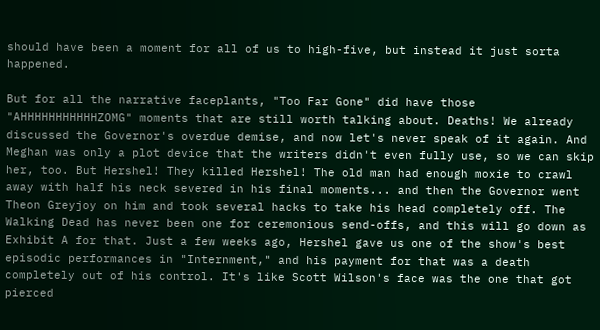should have been a moment for all of us to high-five, but instead it just sorta happened.

But for all the narrative faceplants, "Too Far Gone" did have those "AHHHHHHHHHHHZOMG" moments that are still worth talking about. Deaths! We already discussed the Governor's overdue demise, and now let's never speak of it again. And Meghan was only a plot device that the writers didn't even fully use, so we can skip her, too. But Hershel! They killed Hershel! The old man had enough moxie to crawl away with half his neck severed in his final moments... and then the Governor went Theon Greyjoy on him and took several hacks to take his head completely off. The Walking Dead has never been one for ceremonious send-offs, and this will go down as Exhibit A for that. Just a few weeks ago, Hershel gave us one of the show's best episodic performances in "Internment," and his payment for that was a death completely out of his control. It's like Scott Wilson's face was the one that got pierced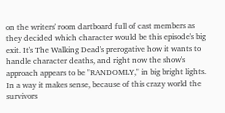on the writers' room dartboard full of cast members as they decided which character would be this episode's big exit. It's The Walking Dead's prerogative how it wants to handle character deaths, and right now the show's approach appears to be "RANDOMLY," in big bright lights. In a way it makes sense, because of this crazy world the survivors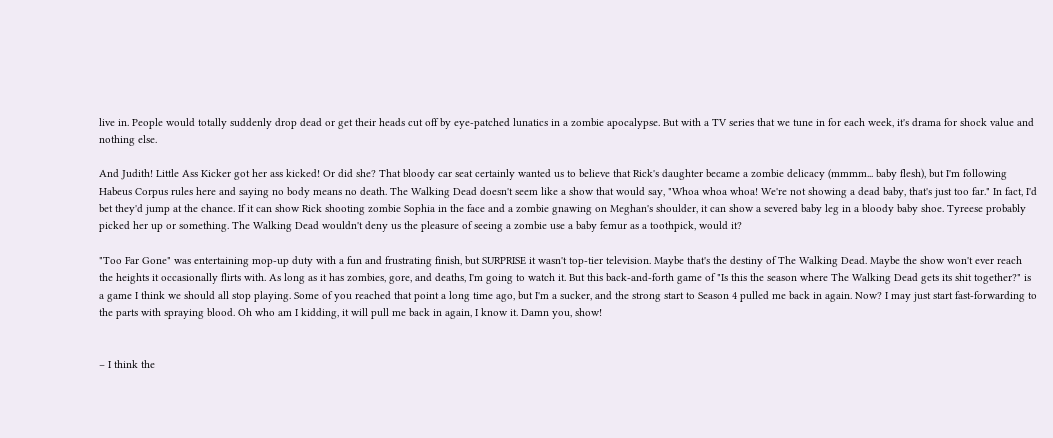live in. People would totally suddenly drop dead or get their heads cut off by eye-patched lunatics in a zombie apocalypse. But with a TV series that we tune in for each week, it's drama for shock value and nothing else.

And Judith! Little Ass Kicker got her ass kicked! Or did she? That bloody car seat certainly wanted us to believe that Rick's daughter became a zombie delicacy (mmmm... baby flesh), but I'm following Habeus Corpus rules here and saying no body means no death. The Walking Dead doesn't seem like a show that would say, "Whoa whoa whoa! We're not showing a dead baby, that's just too far." In fact, I'd bet they'd jump at the chance. If it can show Rick shooting zombie Sophia in the face and a zombie gnawing on Meghan's shoulder, it can show a severed baby leg in a bloody baby shoe. Tyreese probably picked her up or something. The Walking Dead wouldn't deny us the pleasure of seeing a zombie use a baby femur as a toothpick, would it?

"Too Far Gone" was entertaining mop-up duty with a fun and frustrating finish, but SURPRISE it wasn't top-tier television. Maybe that's the destiny of The Walking Dead. Maybe the show won't ever reach the heights it occasionally flirts with. As long as it has zombies, gore, and deaths, I'm going to watch it. But this back-and-forth game of "Is this the season where The Walking Dead gets its shit together?" is a game I think we should all stop playing. Some of you reached that point a long time ago, but I'm a sucker, and the strong start to Season 4 pulled me back in again. Now? I may just start fast-forwarding to the parts with spraying blood. Oh who am I kidding, it will pull me back in again, I know it. Damn you, show!


– I think the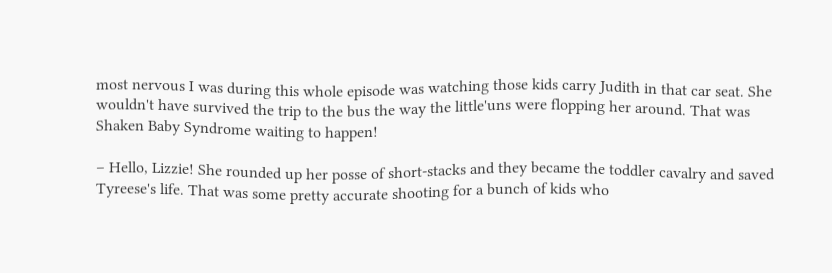most nervous I was during this whole episode was watching those kids carry Judith in that car seat. She wouldn't have survived the trip to the bus the way the little'uns were flopping her around. That was Shaken Baby Syndrome waiting to happen!

– Hello, Lizzie! She rounded up her posse of short-stacks and they became the toddler cavalry and saved Tyreese's life. That was some pretty accurate shooting for a bunch of kids who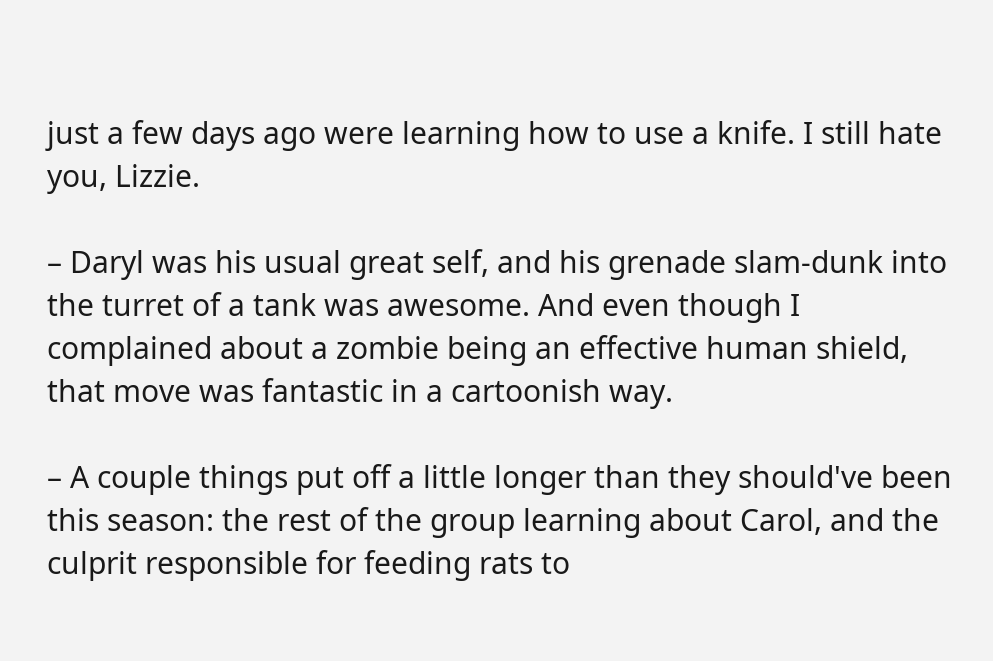just a few days ago were learning how to use a knife. I still hate you, Lizzie.

– Daryl was his usual great self, and his grenade slam-dunk into the turret of a tank was awesome. And even though I complained about a zombie being an effective human shield, that move was fantastic in a cartoonish way.

– A couple things put off a little longer than they should've been this season: the rest of the group learning about Carol, and the culprit responsible for feeding rats to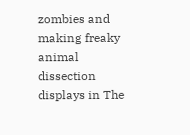zombies and making freaky animal dissection displays in The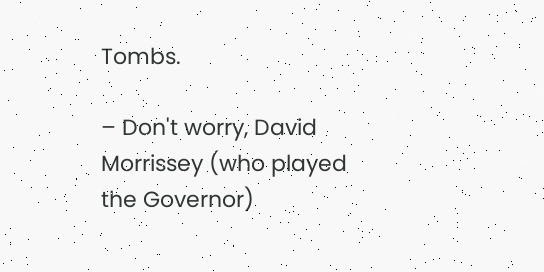Tombs.

– Don't worry, David Morrissey (who played the Governor)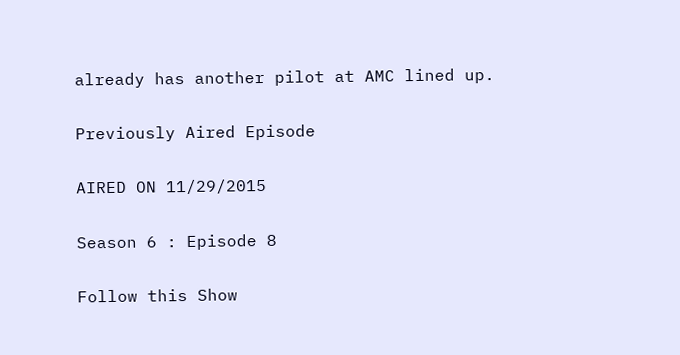already has another pilot at AMC lined up.

Previously Aired Episode

AIRED ON 11/29/2015

Season 6 : Episode 8

Follow this Show